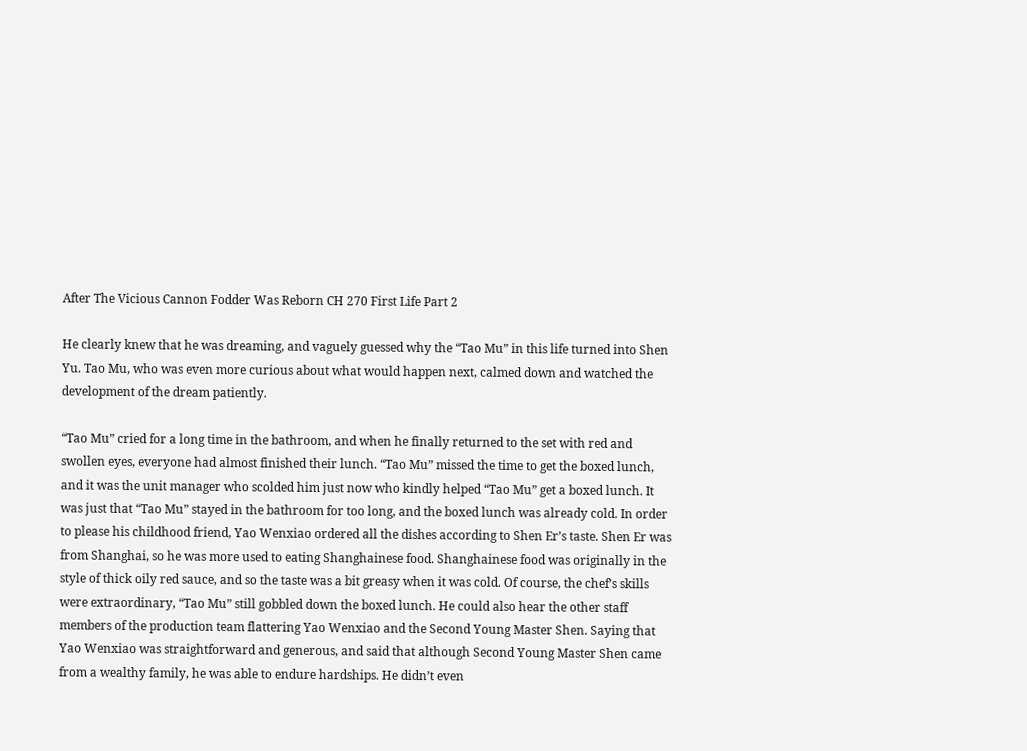After The Vicious Cannon Fodder Was Reborn CH 270 First Life Part 2

He clearly knew that he was dreaming, and vaguely guessed why the “Tao Mu” in this life turned into Shen Yu. Tao Mu, who was even more curious about what would happen next, calmed down and watched the development of the dream patiently.

“Tao Mu” cried for a long time in the bathroom, and when he finally returned to the set with red and swollen eyes, everyone had almost finished their lunch. “Tao Mu” missed the time to get the boxed lunch, and it was the unit manager who scolded him just now who kindly helped “Tao Mu” get a boxed lunch. It was just that “Tao Mu” stayed in the bathroom for too long, and the boxed lunch was already cold. In order to please his childhood friend, Yao Wenxiao ordered all the dishes according to Shen Er’s taste. Shen Er was from Shanghai, so he was more used to eating Shanghainese food. Shanghainese food was originally in the style of thick oily red sauce, and so the taste was a bit greasy when it was cold. Of course, the chef’s skills were extraordinary, “Tao Mu” still gobbled down the boxed lunch. He could also hear the other staff members of the production team flattering Yao Wenxiao and the Second Young Master Shen. Saying that Yao Wenxiao was straightforward and generous, and said that although Second Young Master Shen came from a wealthy family, he was able to endure hardships. He didn’t even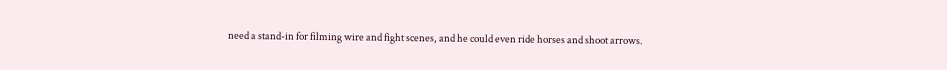need a stand-in for filming wire and fight scenes, and he could even ride horses and shoot arrows.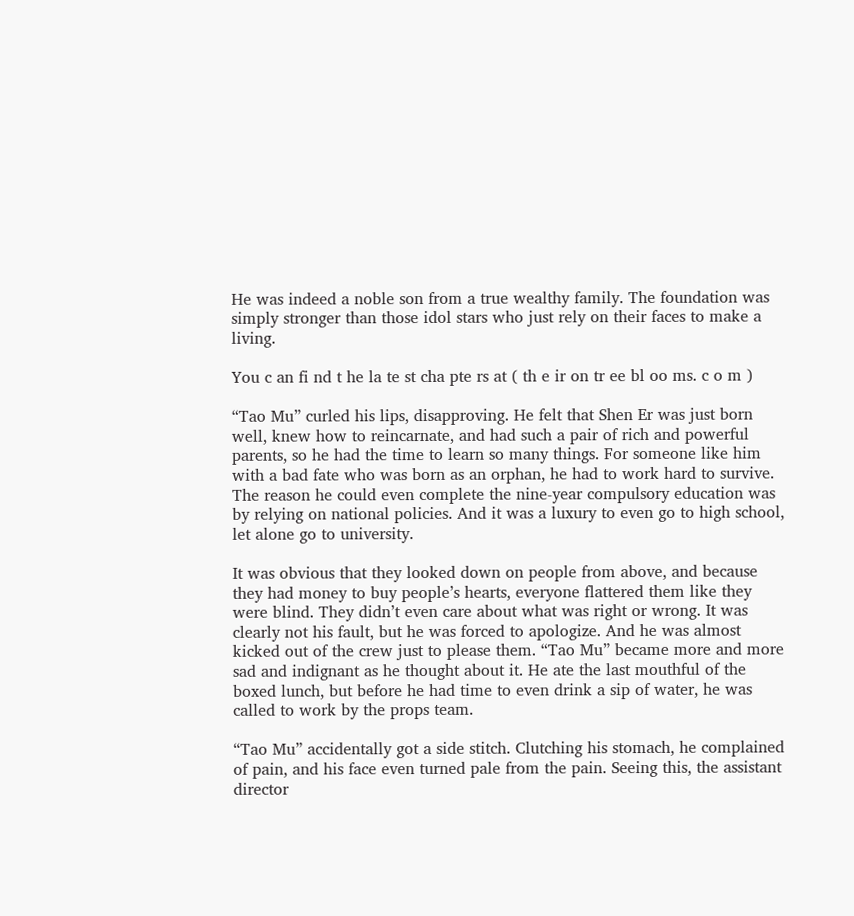He was indeed a noble son from a true wealthy family. The foundation was simply stronger than those idol stars who just rely on their faces to make a living.

You c an fi nd t he la te st cha pte rs at ( th e ir on tr ee bl oo ms. c o m )

“Tao Mu” curled his lips, disapproving. He felt that Shen Er was just born well, knew how to reincarnate, and had such a pair of rich and powerful parents, so he had the time to learn so many things. For someone like him with a bad fate who was born as an orphan, he had to work hard to survive. The reason he could even complete the nine-year compulsory education was by relying on national policies. And it was a luxury to even go to high school, let alone go to university.

It was obvious that they looked down on people from above, and because they had money to buy people’s hearts, everyone flattered them like they were blind. They didn’t even care about what was right or wrong. It was clearly not his fault, but he was forced to apologize. And he was almost kicked out of the crew just to please them. “Tao Mu” became more and more sad and indignant as he thought about it. He ate the last mouthful of the boxed lunch, but before he had time to even drink a sip of water, he was called to work by the props team.

“Tao Mu” accidentally got a side stitch. Clutching his stomach, he complained of pain, and his face even turned pale from the pain. Seeing this, the assistant director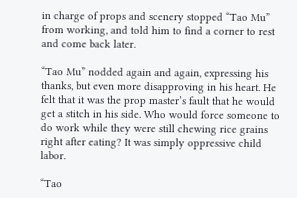in charge of props and scenery stopped “Tao Mu” from working, and told him to find a corner to rest and come back later.

“Tao Mu” nodded again and again, expressing his thanks, but even more disapproving in his heart. He felt that it was the prop master’s fault that he would get a stitch in his side. Who would force someone to do work while they were still chewing rice grains right after eating? It was simply oppressive child labor.

“Tao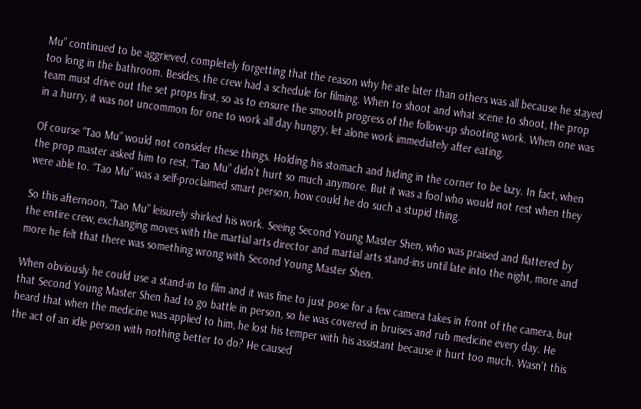Mu” continued to be aggrieved, completely forgetting that the reason why he ate later than others was all because he stayed too long in the bathroom. Besides, the crew had a schedule for filming. When to shoot and what scene to shoot, the prop team must drive out the set props first, so as to ensure the smooth progress of the follow-up shooting work. When one was in a hurry, it was not uncommon for one to work all day hungry, let alone work immediately after eating.

Of course “Tao Mu” would not consider these things. Holding his stomach and hiding in the corner to be lazy. In fact, when the prop master asked him to rest, “Tao Mu” didn’t hurt so much anymore. But it was a fool who would not rest when they were able to. “Tao Mu” was a self-proclaimed smart person, how could he do such a stupid thing.

So this afternoon, “Tao Mu” leisurely shirked his work. Seeing Second Young Master Shen, who was praised and flattered by the entire crew, exchanging moves with the martial arts director and martial arts stand-ins until late into the night, more and more he felt that there was something wrong with Second Young Master Shen.

When obviously he could use a stand-in to film and it was fine to just pose for a few camera takes in front of the camera, but that Second Young Master Shen had to go battle in person, so he was covered in bruises and rub medicine every day. He heard that when the medicine was applied to him, he lost his temper with his assistant because it hurt too much. Wasn’t this the act of an idle person with nothing better to do? He caused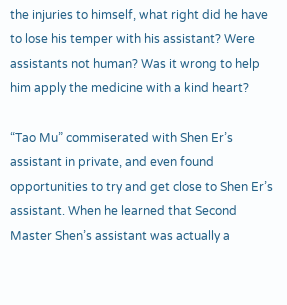the injuries to himself, what right did he have to lose his temper with his assistant? Were assistants not human? Was it wrong to help him apply the medicine with a kind heart?

“Tao Mu” commiserated with Shen Er’s assistant in private, and even found opportunities to try and get close to Shen Er’s assistant. When he learned that Second Master Shen’s assistant was actually a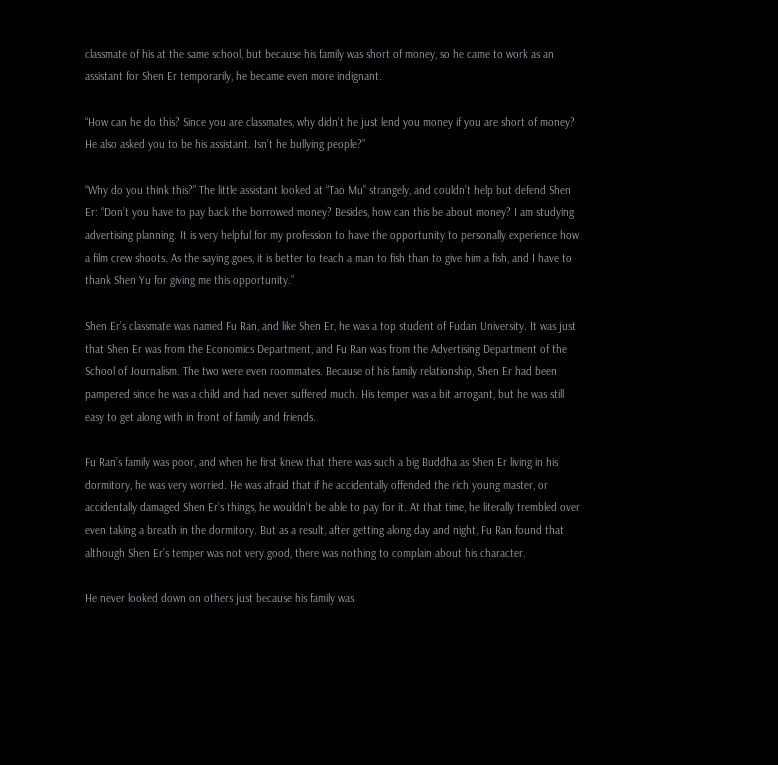classmate of his at the same school, but because his family was short of money, so he came to work as an assistant for Shen Er temporarily, he became even more indignant.

“How can he do this? Since you are classmates, why didn’t he just lend you money if you are short of money? He also asked you to be his assistant. Isn’t he bullying people?”

“Why do you think this?” The little assistant looked at “Tao Mu” strangely, and couldn’t help but defend Shen Er: “Don’t you have to pay back the borrowed money? Besides, how can this be about money? I am studying advertising planning. It is very helpful for my profession to have the opportunity to personally experience how a film crew shoots. As the saying goes, it is better to teach a man to fish than to give him a fish, and I have to thank Shen Yu for giving me this opportunity.”

Shen Er’s classmate was named Fu Ran, and like Shen Er, he was a top student of Fudan University. It was just that Shen Er was from the Economics Department, and Fu Ran was from the Advertising Department of the School of Journalism. The two were even roommates. Because of his family relationship, Shen Er had been pampered since he was a child and had never suffered much. His temper was a bit arrogant, but he was still easy to get along with in front of family and friends.

Fu Ran’s family was poor, and when he first knew that there was such a big Buddha as Shen Er living in his dormitory, he was very worried. He was afraid that if he accidentally offended the rich young master, or accidentally damaged Shen Er’s things, he wouldn’t be able to pay for it. At that time, he literally trembled over even taking a breath in the dormitory. But as a result, after getting along day and night, Fu Ran found that although Shen Er’s temper was not very good, there was nothing to complain about his character.

He never looked down on others just because his family was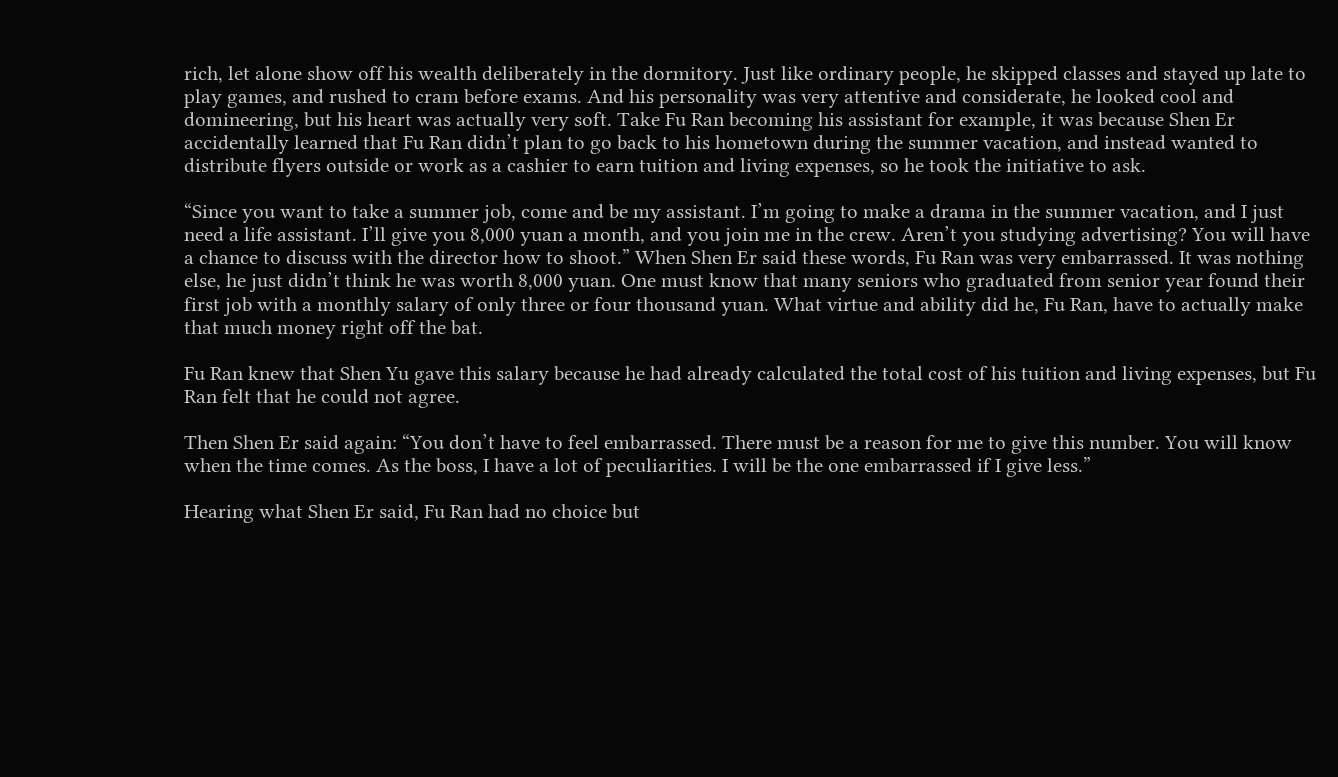rich, let alone show off his wealth deliberately in the dormitory. Just like ordinary people, he skipped classes and stayed up late to play games, and rushed to cram before exams. And his personality was very attentive and considerate, he looked cool and domineering, but his heart was actually very soft. Take Fu Ran becoming his assistant for example, it was because Shen Er accidentally learned that Fu Ran didn’t plan to go back to his hometown during the summer vacation, and instead wanted to distribute flyers outside or work as a cashier to earn tuition and living expenses, so he took the initiative to ask.

“Since you want to take a summer job, come and be my assistant. I’m going to make a drama in the summer vacation, and I just need a life assistant. I’ll give you 8,000 yuan a month, and you join me in the crew. Aren’t you studying advertising? You will have a chance to discuss with the director how to shoot.” When Shen Er said these words, Fu Ran was very embarrassed. It was nothing else, he just didn’t think he was worth 8,000 yuan. One must know that many seniors who graduated from senior year found their first job with a monthly salary of only three or four thousand yuan. What virtue and ability did he, Fu Ran, have to actually make that much money right off the bat.

Fu Ran knew that Shen Yu gave this salary because he had already calculated the total cost of his tuition and living expenses, but Fu Ran felt that he could not agree.

Then Shen Er said again: “You don’t have to feel embarrassed. There must be a reason for me to give this number. You will know when the time comes. As the boss, I have a lot of peculiarities. I will be the one embarrassed if I give less.”

Hearing what Shen Er said, Fu Ran had no choice but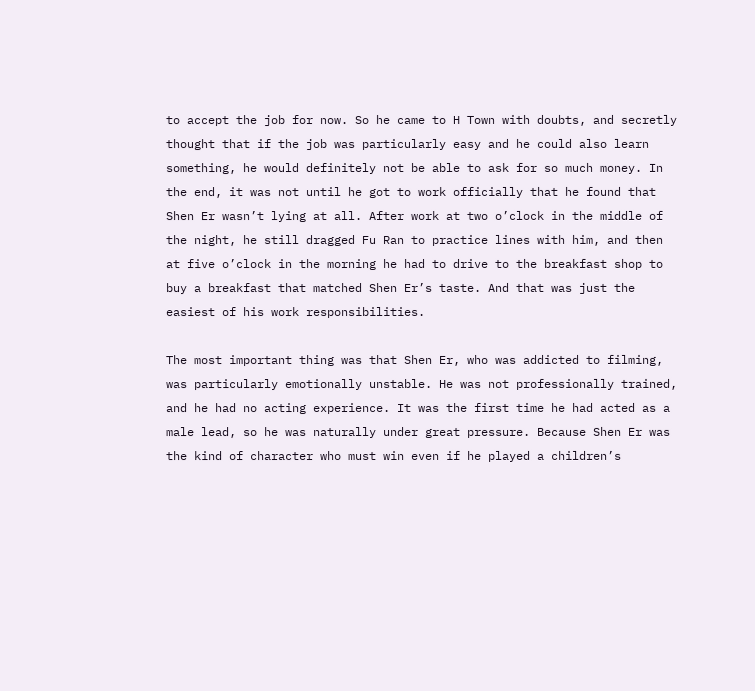to accept the job for now. So he came to H Town with doubts, and secretly thought that if the job was particularly easy and he could also learn something, he would definitely not be able to ask for so much money. In the end, it was not until he got to work officially that he found that Shen Er wasn’t lying at all. After work at two o’clock in the middle of the night, he still dragged Fu Ran to practice lines with him, and then at five o’clock in the morning he had to drive to the breakfast shop to buy a breakfast that matched Shen Er’s taste. And that was just the easiest of his work responsibilities.

The most important thing was that Shen Er, who was addicted to filming, was particularly emotionally unstable. He was not professionally trained, and he had no acting experience. It was the first time he had acted as a male lead, so he was naturally under great pressure. Because Shen Er was the kind of character who must win even if he played a children’s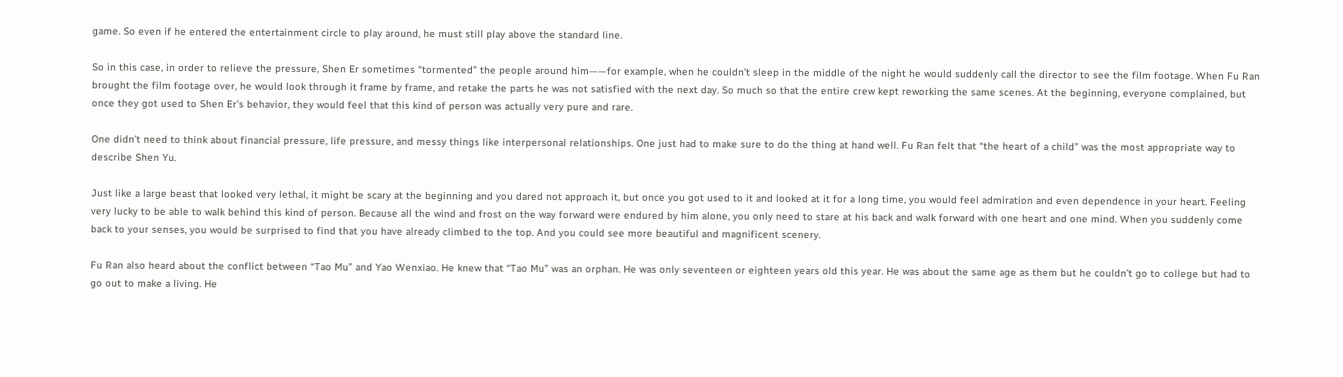game. So even if he entered the entertainment circle to play around, he must still play above the standard line.

So in this case, in order to relieve the pressure, Shen Er sometimes “tormented” the people around him——for example, when he couldn’t sleep in the middle of the night he would suddenly call the director to see the film footage. When Fu Ran brought the film footage over, he would look through it frame by frame, and retake the parts he was not satisfied with the next day. So much so that the entire crew kept reworking the same scenes. At the beginning, everyone complained, but once they got used to Shen Er’s behavior, they would feel that this kind of person was actually very pure and rare.

One didn’t need to think about financial pressure, life pressure, and messy things like interpersonal relationships. One just had to make sure to do the thing at hand well. Fu Ran felt that “the heart of a child” was the most appropriate way to describe Shen Yu.

Just like a large beast that looked very lethal, it might be scary at the beginning and you dared not approach it, but once you got used to it and looked at it for a long time, you would feel admiration and even dependence in your heart. Feeling very lucky to be able to walk behind this kind of person. Because all the wind and frost on the way forward were endured by him alone, you only need to stare at his back and walk forward with one heart and one mind. When you suddenly come back to your senses, you would be surprised to find that you have already climbed to the top. And you could see more beautiful and magnificent scenery.

Fu Ran also heard about the conflict between “Tao Mu” and Yao Wenxiao. He knew that “Tao Mu” was an orphan. He was only seventeen or eighteen years old this year. He was about the same age as them but he couldn’t go to college but had to go out to make a living. He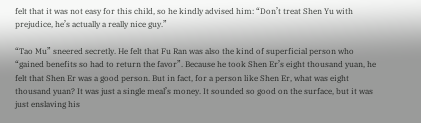felt that it was not easy for this child, so he kindly advised him: “Don’t treat Shen Yu with prejudice, he’s actually a really nice guy.”

“Tao Mu” sneered secretly. He felt that Fu Ran was also the kind of superficial person who “gained benefits so had to return the favor”. Because he took Shen Er’s eight thousand yuan, he felt that Shen Er was a good person. But in fact, for a person like Shen Er, what was eight thousand yuan? It was just a single meal’s money. It sounded so good on the surface, but it was just enslaving his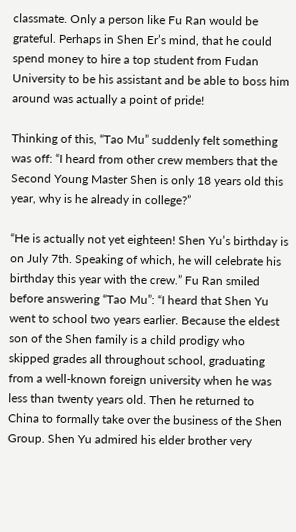classmate. Only a person like Fu Ran would be grateful. Perhaps in Shen Er’s mind, that he could spend money to hire a top student from Fudan University to be his assistant and be able to boss him around was actually a point of pride!

Thinking of this, “Tao Mu” suddenly felt something was off: “I heard from other crew members that the Second Young Master Shen is only 18 years old this year, why is he already in college?”

“He is actually not yet eighteen! Shen Yu’s birthday is on July 7th. Speaking of which, he will celebrate his birthday this year with the crew.” Fu Ran smiled before answering “Tao Mu”: “I heard that Shen Yu went to school two years earlier. Because the eldest son of the Shen family is a child prodigy who skipped grades all throughout school, graduating from a well-known foreign university when he was less than twenty years old. Then he returned to China to formally take over the business of the Shen Group. Shen Yu admired his elder brother very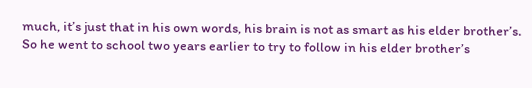much, it’s just that in his own words, his brain is not as smart as his elder brother’s. So he went to school two years earlier to try to follow in his elder brother’s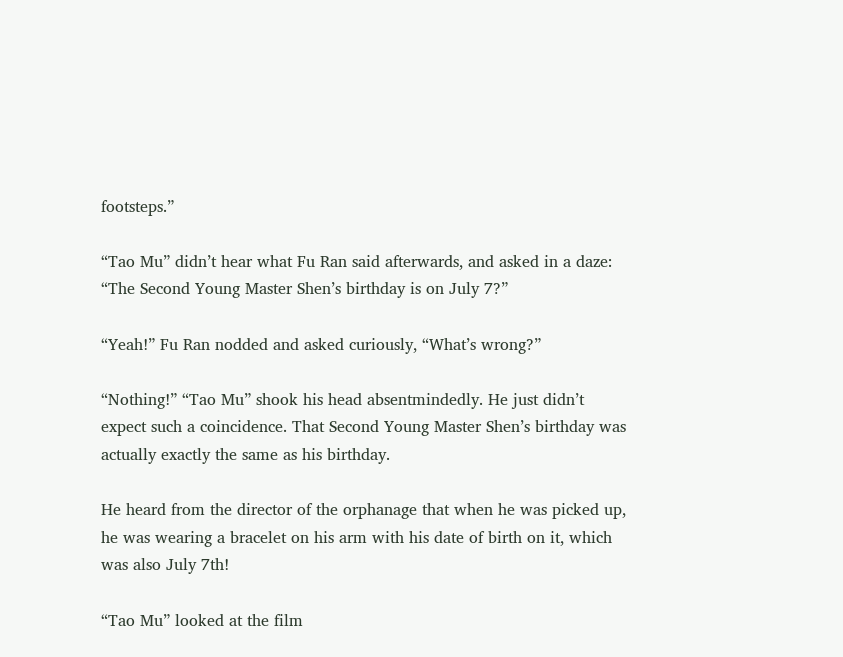footsteps.”

“Tao Mu” didn’t hear what Fu Ran said afterwards, and asked in a daze: “The Second Young Master Shen’s birthday is on July 7?”

“Yeah!” Fu Ran nodded and asked curiously, “What’s wrong?”

“Nothing!” “Tao Mu” shook his head absentmindedly. He just didn’t expect such a coincidence. That Second Young Master Shen’s birthday was actually exactly the same as his birthday.

He heard from the director of the orphanage that when he was picked up, he was wearing a bracelet on his arm with his date of birth on it, which was also July 7th!

“Tao Mu” looked at the film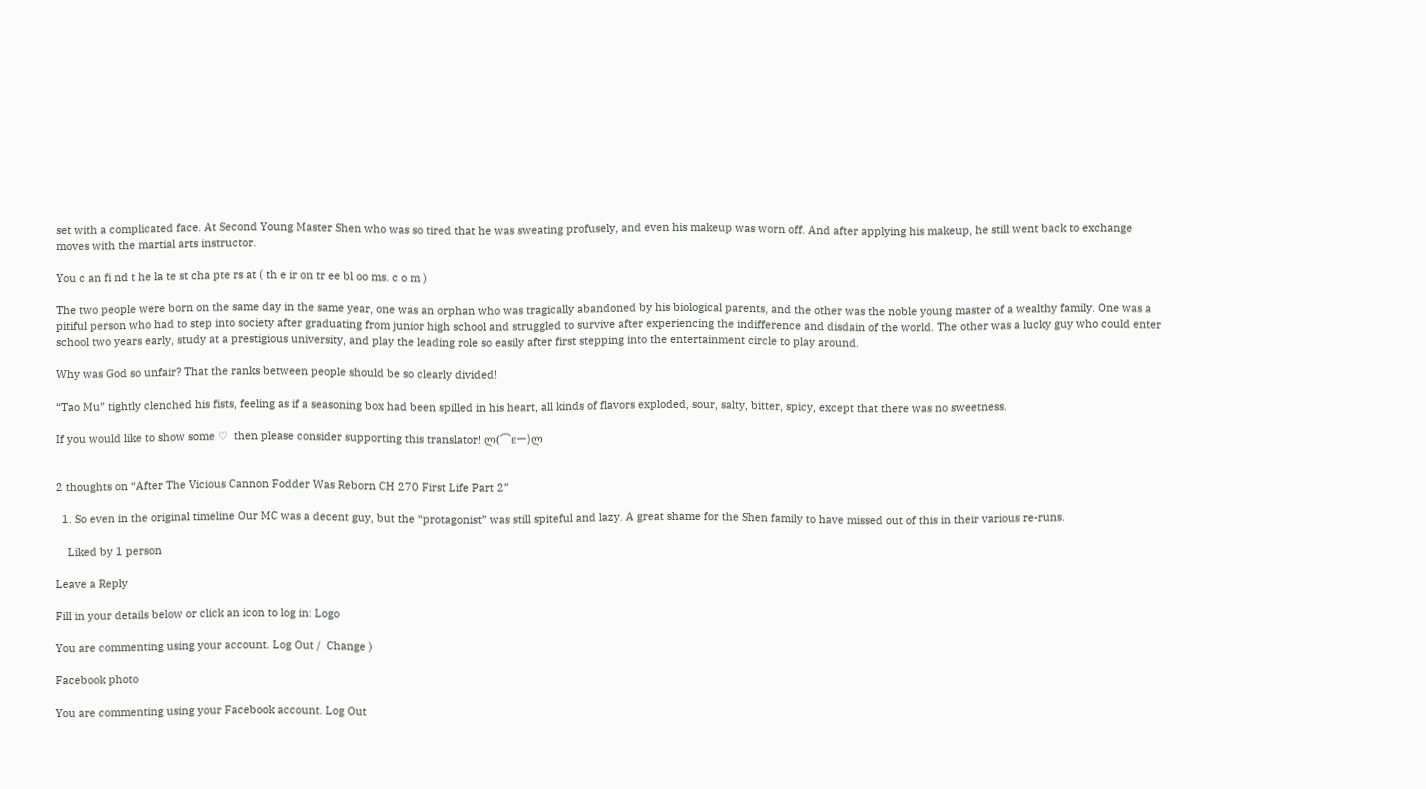set with a complicated face. At Second Young Master Shen who was so tired that he was sweating profusely, and even his makeup was worn off. And after applying his makeup, he still went back to exchange moves with the martial arts instructor.

You c an fi nd t he la te st cha pte rs at ( th e ir on tr ee bl oo ms. c o m )

The two people were born on the same day in the same year, one was an orphan who was tragically abandoned by his biological parents, and the other was the noble young master of a wealthy family. One was a pitiful person who had to step into society after graduating from junior high school and struggled to survive after experiencing the indifference and disdain of the world. The other was a lucky guy who could enter school two years early, study at a prestigious university, and play the leading role so easily after first stepping into the entertainment circle to play around.

Why was God so unfair? That the ranks between people should be so clearly divided!

“Tao Mu” tightly clenched his fists, feeling as if a seasoning box had been spilled in his heart, all kinds of flavors exploded, sour, salty, bitter, spicy, except that there was no sweetness.

If you would like to show some ♡  then please consider supporting this translator! ლ(⌒εー)ლ


2 thoughts on “After The Vicious Cannon Fodder Was Reborn CH 270 First Life Part 2”

  1. So even in the original timeline Our MC was a decent guy, but the “protagonist” was still spiteful and lazy. A great shame for the Shen family to have missed out of this in their various re-runs.

    Liked by 1 person

Leave a Reply

Fill in your details below or click an icon to log in: Logo

You are commenting using your account. Log Out /  Change )

Facebook photo

You are commenting using your Facebook account. Log Out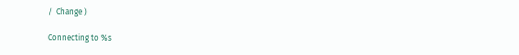/  Change )

Connecting to %s